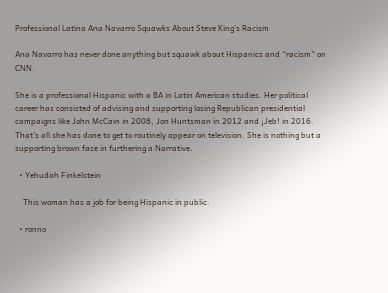Professional Latina Ana Navarro Squawks About Steve King’s Racism

Ana Navarro has never done anything but squawk about Hispanics and “racism” on CNN.

She is a professional Hispanic with a BA in Latin American studies. Her political career has consisted of advising and supporting losing Republican presidential campaigns like John McCain in 2008, Jon Huntsman in 2012 and ¡Jeb! in 2016. That’s all she has done to get to routinely appear on television. She is nothing but a supporting brown face in furthering a Narrative.

  • Yehudah Finkelstein

    This woman has a job for being Hispanic in public.

  • ronno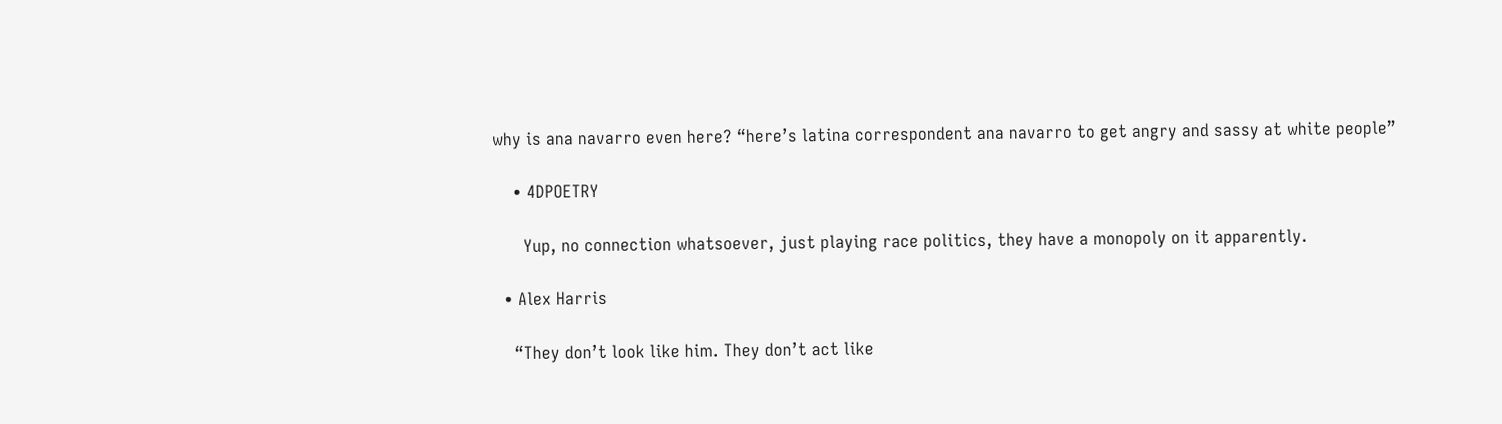why is ana navarro even here? “here’s latina correspondent ana navarro to get angry and sassy at white people”

    • 4DPOETRY

      Yup, no connection whatsoever, just playing race politics, they have a monopoly on it apparently.

  • Alex Harris

    “They don’t look like him. They don’t act like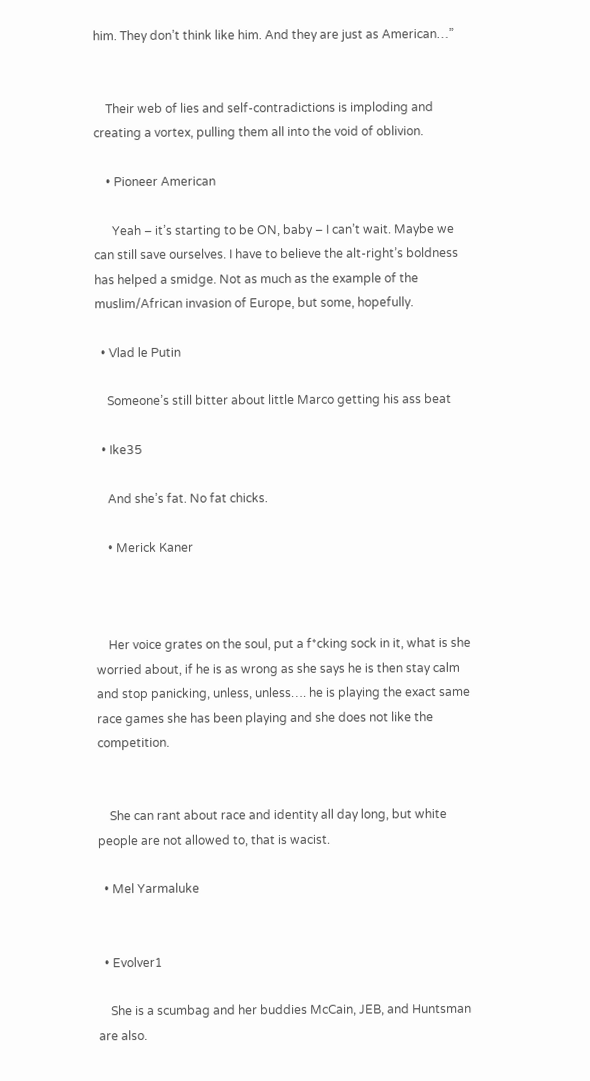him. They don’t think like him. And they are just as American…”


    Their web of lies and self-contradictions is imploding and creating a vortex, pulling them all into the void of oblivion.

    • Pioneer American

      Yeah – it’s starting to be ON, baby – I can’t wait. Maybe we can still save ourselves. I have to believe the alt-right’s boldness has helped a smidge. Not as much as the example of the muslim/African invasion of Europe, but some, hopefully.

  • Vlad le Putin

    Someone’s still bitter about little Marco getting his ass beat

  • Ike35

    And she’s fat. No fat chicks.

    • Merick Kaner



    Her voice grates on the soul, put a f*cking sock in it, what is she worried about, if he is as wrong as she says he is then stay calm and stop panicking, unless, unless…. he is playing the exact same race games she has been playing and she does not like the competition.


    She can rant about race and identity all day long, but white people are not allowed to, that is wacist.

  • Mel Yarmaluke


  • Evolver1

    She is a scumbag and her buddies McCain, JEB, and Huntsman are also.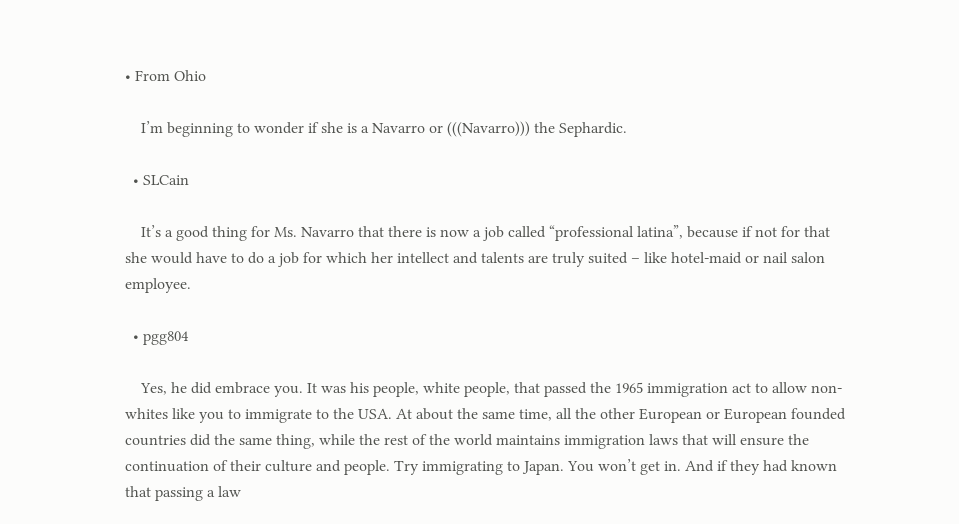• From Ohio

    I’m beginning to wonder if she is a Navarro or (((Navarro))) the Sephardic.

  • SLCain

    It’s a good thing for Ms. Navarro that there is now a job called “professional latina”, because if not for that she would have to do a job for which her intellect and talents are truly suited – like hotel-maid or nail salon employee.

  • pgg804

    Yes, he did embrace you. It was his people, white people, that passed the 1965 immigration act to allow non-whites like you to immigrate to the USA. At about the same time, all the other European or European founded countries did the same thing, while the rest of the world maintains immigration laws that will ensure the continuation of their culture and people. Try immigrating to Japan. You won’t get in. And if they had known that passing a law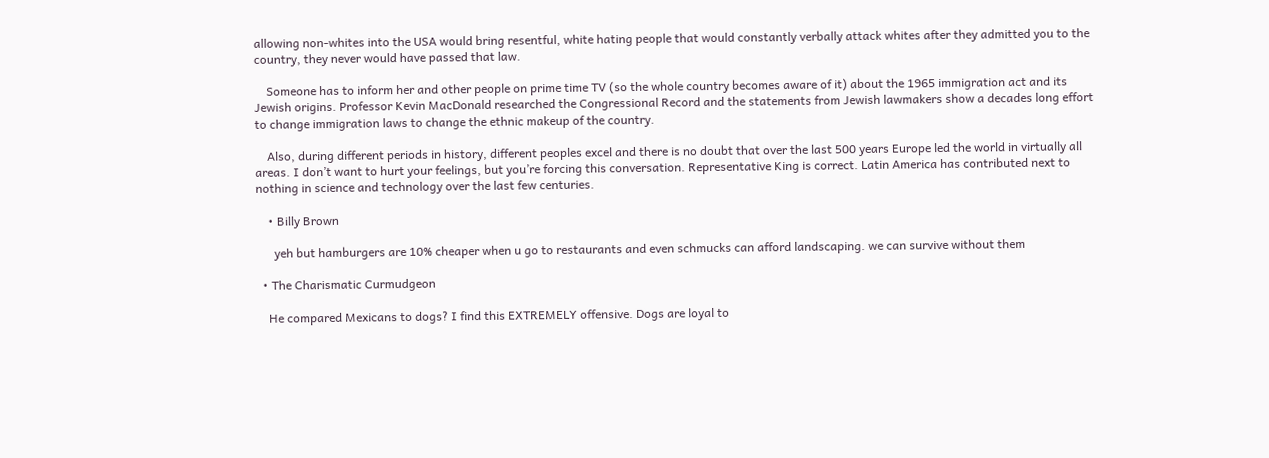allowing non-whites into the USA would bring resentful, white hating people that would constantly verbally attack whites after they admitted you to the country, they never would have passed that law.

    Someone has to inform her and other people on prime time TV (so the whole country becomes aware of it) about the 1965 immigration act and its Jewish origins. Professor Kevin MacDonald researched the Congressional Record and the statements from Jewish lawmakers show a decades long effort to change immigration laws to change the ethnic makeup of the country.

    Also, during different periods in history, different peoples excel and there is no doubt that over the last 500 years Europe led the world in virtually all areas. I don’t want to hurt your feelings, but you’re forcing this conversation. Representative King is correct. Latin America has contributed next to nothing in science and technology over the last few centuries.

    • Billy Brown

      yeh but hamburgers are 10% cheaper when u go to restaurants and even schmucks can afford landscaping. we can survive without them

  • The Charismatic Curmudgeon

    He compared Mexicans to dogs? I find this EXTREMELY offensive. Dogs are loyal to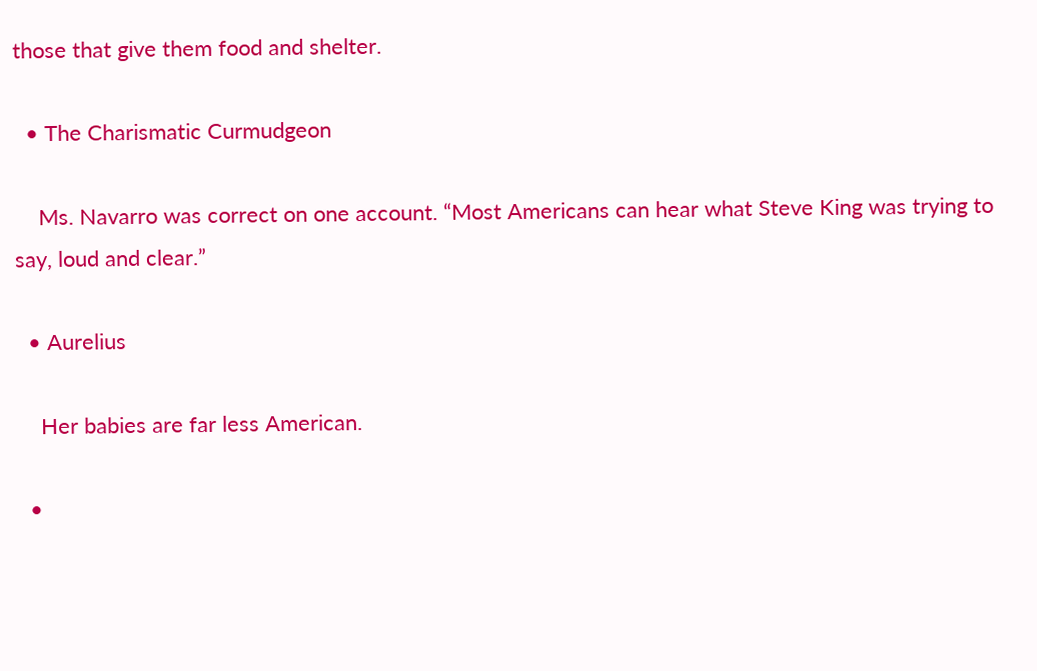those that give them food and shelter.

  • The Charismatic Curmudgeon

    Ms. Navarro was correct on one account. “Most Americans can hear what Steve King was trying to say, loud and clear.”

  • Aurelius

    Her babies are far less American.

  •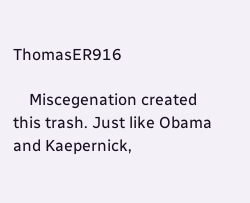ThomasER916

    Miscegenation created this trash. Just like Obama and Kaepernick,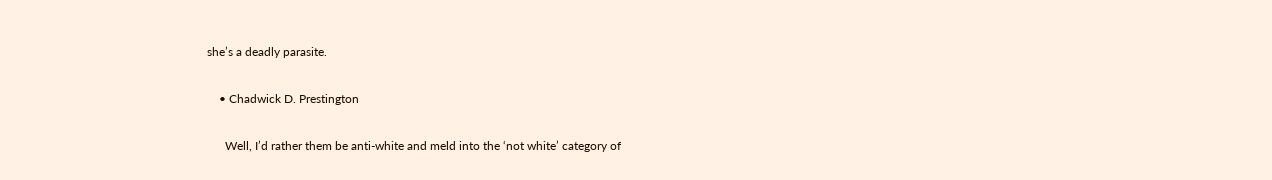she’s a deadly parasite.

    • Chadwick D. Prestington

      Well, I’d rather them be anti-white and meld into the ‘not white’ category of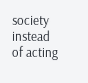society instead of acting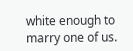white enough to marry one of us.